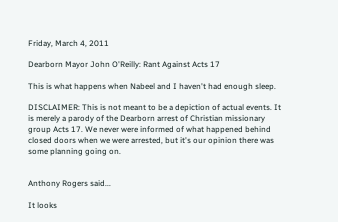Friday, March 4, 2011

Dearborn Mayor John O'Reilly: Rant Against Acts 17

This is what happens when Nabeel and I haven't had enough sleep.

DISCLAIMER: This is not meant to be a depiction of actual events. It is merely a parody of the Dearborn arrest of Christian missionary group Acts 17. We never were informed of what happened behind closed doors when we were arrested, but it's our opinion there was some planning going on.


Anthony Rogers said...

It looks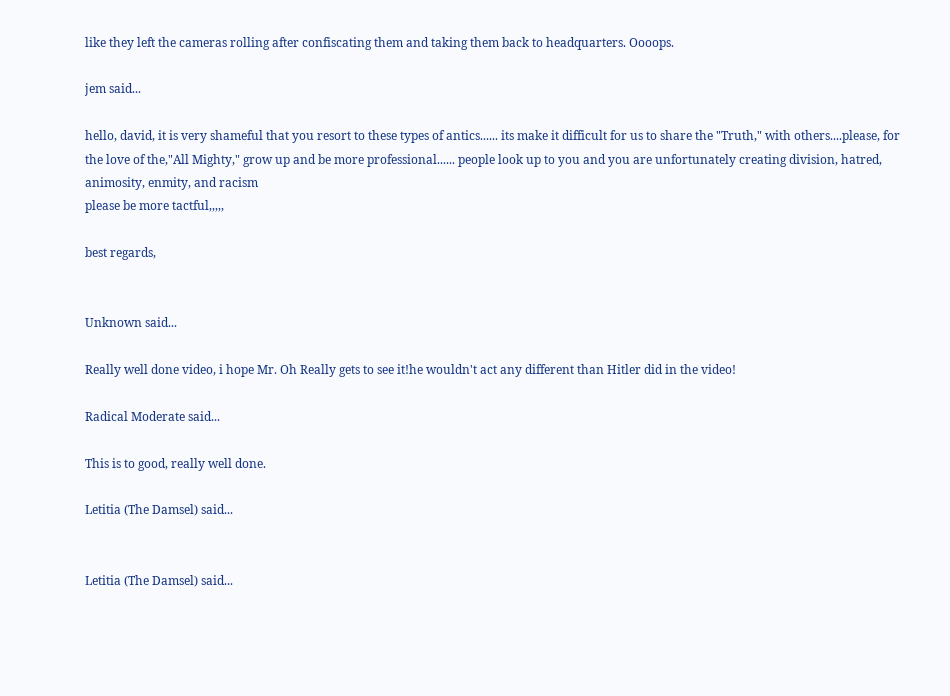like they left the cameras rolling after confiscating them and taking them back to headquarters. Oooops.

jem said...

hello, david, it is very shameful that you resort to these types of antics...... its make it difficult for us to share the "Truth," with others....please, for the love of the,"All Mighty," grow up and be more professional...... people look up to you and you are unfortunately creating division, hatred, animosity, enmity, and racism
please be more tactful,,,,,

best regards,


Unknown said...

Really well done video, i hope Mr. Oh Really gets to see it!he wouldn't act any different than Hitler did in the video!

Radical Moderate said...

This is to good, really well done.

Letitia (The Damsel) said...


Letitia (The Damsel) said...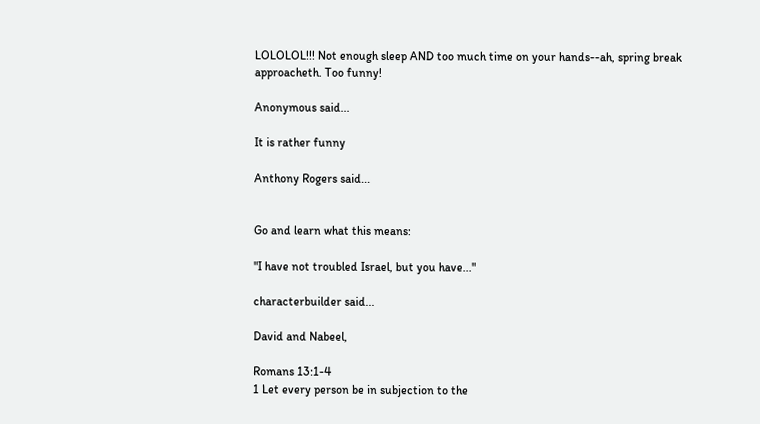LOLOLOL!!! Not enough sleep AND too much time on your hands--ah, spring break approacheth. Too funny!

Anonymous said...

It is rather funny

Anthony Rogers said...


Go and learn what this means:

"I have not troubled Israel, but you have..."

characterbuilder said...

David and Nabeel,

Romans 13:1-4
1 Let every person be in subjection to the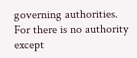governing authorities. For there is no authority except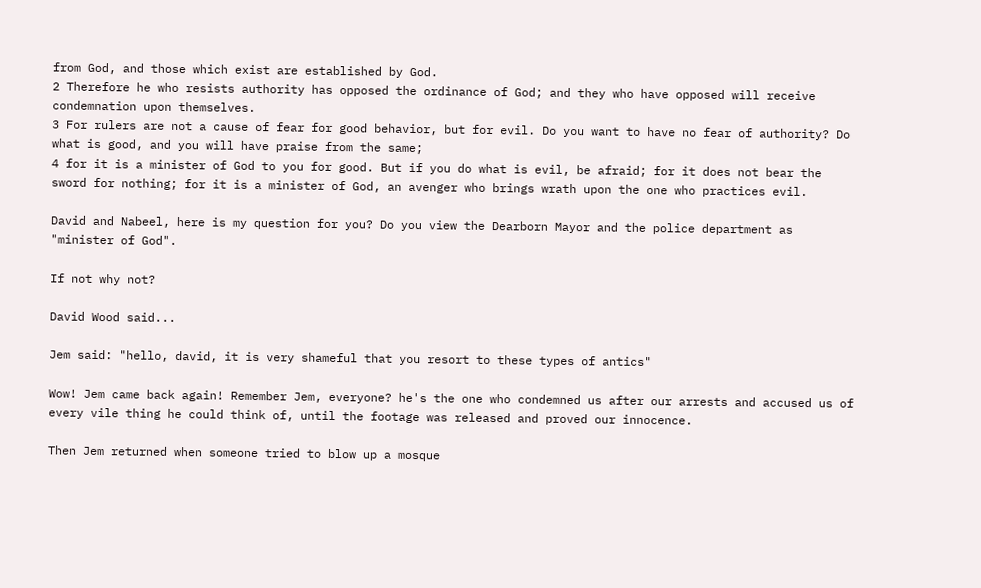from God, and those which exist are established by God.
2 Therefore he who resists authority has opposed the ordinance of God; and they who have opposed will receive condemnation upon themselves.
3 For rulers are not a cause of fear for good behavior, but for evil. Do you want to have no fear of authority? Do what is good, and you will have praise from the same;
4 for it is a minister of God to you for good. But if you do what is evil, be afraid; for it does not bear the sword for nothing; for it is a minister of God, an avenger who brings wrath upon the one who practices evil.

David and Nabeel, here is my question for you? Do you view the Dearborn Mayor and the police department as "minister of God".

If not why not?

David Wood said...

Jem said: "hello, david, it is very shameful that you resort to these types of antics"

Wow! Jem came back again! Remember Jem, everyone? he's the one who condemned us after our arrests and accused us of every vile thing he could think of, until the footage was released and proved our innocence.

Then Jem returned when someone tried to blow up a mosque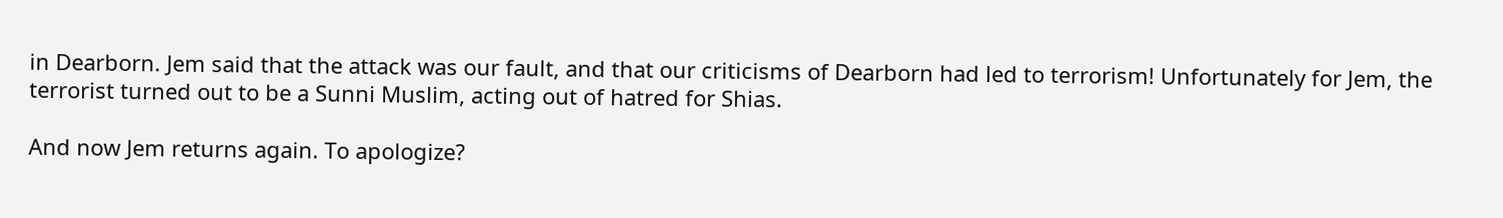in Dearborn. Jem said that the attack was our fault, and that our criticisms of Dearborn had led to terrorism! Unfortunately for Jem, the terrorist turned out to be a Sunni Muslim, acting out of hatred for Shias.

And now Jem returns again. To apologize?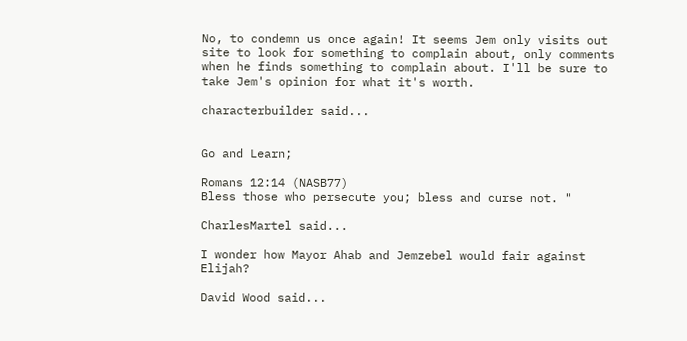No, to condemn us once again! It seems Jem only visits out site to look for something to complain about, only comments when he finds something to complain about. I'll be sure to take Jem's opinion for what it's worth.

characterbuilder said...


Go and Learn;

Romans 12:14 (NASB77)
Bless those who persecute you; bless and curse not. "

CharlesMartel said...

I wonder how Mayor Ahab and Jemzebel would fair against Elijah?

David Wood said...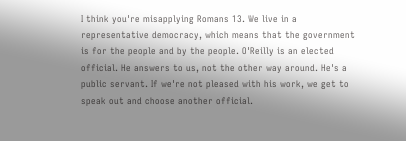I think you're misapplying Romans 13. We live in a representative democracy, which means that the government is for the people and by the people. O'Reilly is an elected official. He answers to us, not the other way around. He's a public servant. If we're not pleased with his work, we get to speak out and choose another official.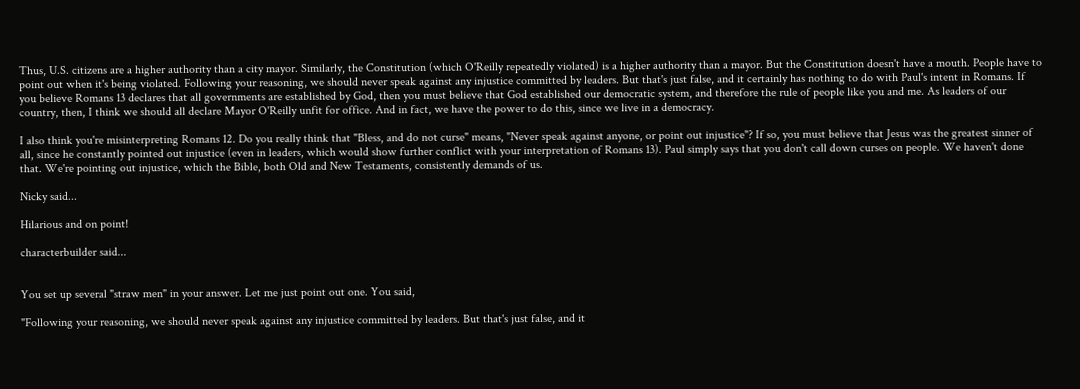Thus, U.S. citizens are a higher authority than a city mayor. Similarly, the Constitution (which O'Reilly repeatedly violated) is a higher authority than a mayor. But the Constitution doesn't have a mouth. People have to point out when it's being violated. Following your reasoning, we should never speak against any injustice committed by leaders. But that's just false, and it certainly has nothing to do with Paul's intent in Romans. If you believe Romans 13 declares that all governments are established by God, then you must believe that God established our democratic system, and therefore the rule of people like you and me. As leaders of our country, then, I think we should all declare Mayor O'Reilly unfit for office. And in fact, we have the power to do this, since we live in a democracy.

I also think you're misinterpreting Romans 12. Do you really think that "Bless, and do not curse" means, "Never speak against anyone, or point out injustice"? If so, you must believe that Jesus was the greatest sinner of all, since he constantly pointed out injustice (even in leaders, which would show further conflict with your interpretation of Romans 13). Paul simply says that you don't call down curses on people. We haven't done that. We're pointing out injustice, which the Bible, both Old and New Testaments, consistently demands of us.

Nicky said...

Hilarious and on point!

characterbuilder said...


You set up several "straw men" in your answer. Let me just point out one. You said,

"Following your reasoning, we should never speak against any injustice committed by leaders. But that's just false, and it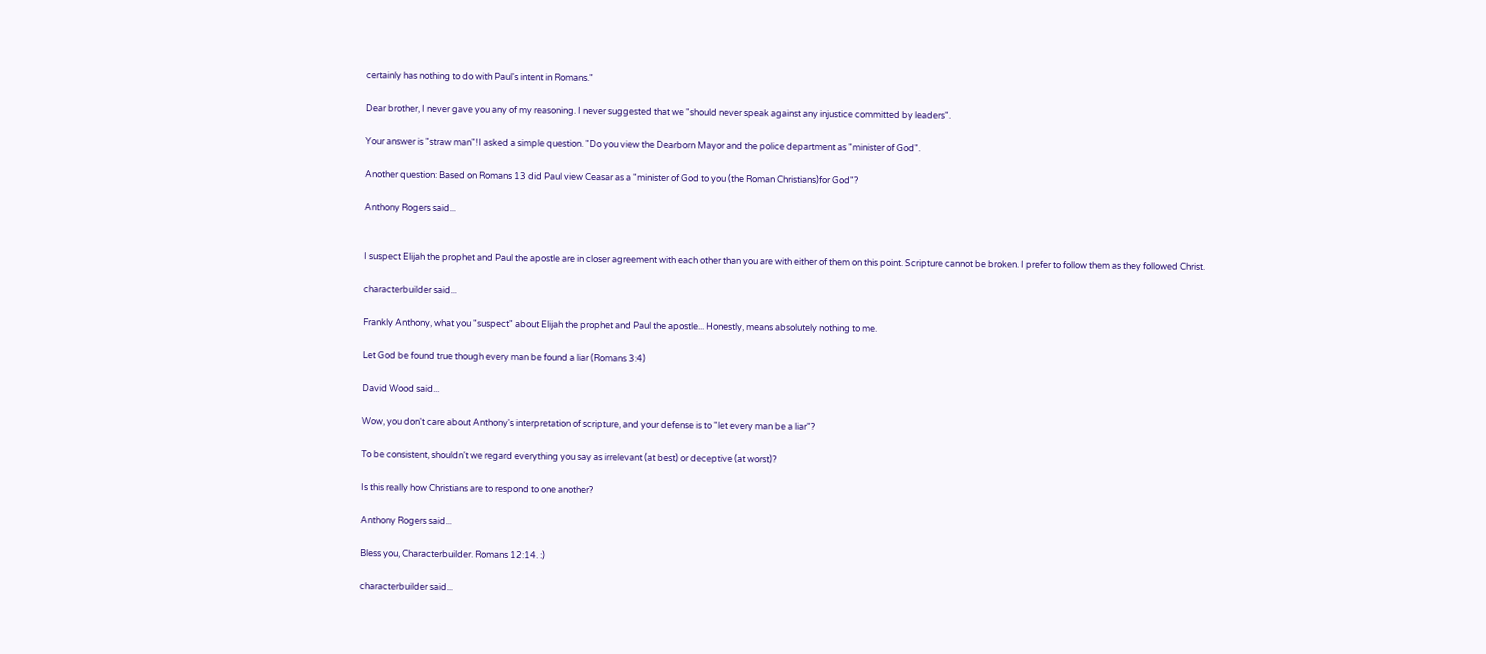certainly has nothing to do with Paul's intent in Romans."

Dear brother, I never gave you any of my reasoning. I never suggested that we "should never speak against any injustice committed by leaders".

Your answer is "straw man"!I asked a simple question. "Do you view the Dearborn Mayor and the police department as "minister of God".

Another question: Based on Romans 13 did Paul view Ceasar as a "minister of God to you (the Roman Christians)for God"?

Anthony Rogers said...


I suspect Elijah the prophet and Paul the apostle are in closer agreement with each other than you are with either of them on this point. Scripture cannot be broken. I prefer to follow them as they followed Christ.

characterbuilder said...

Frankly Anthony, what you "suspect" about Elijah the prophet and Paul the apostle... Honestly, means absolutely nothing to me.

Let God be found true though every man be found a liar (Romans 3:4)

David Wood said...

Wow, you don't care about Anthony's interpretation of scripture, and your defense is to "let every man be a liar"?

To be consistent, shouldn't we regard everything you say as irrelevant (at best) or deceptive (at worst)?

Is this really how Christians are to respond to one another?

Anthony Rogers said...

Bless you, Characterbuilder. Romans 12:14. :)

characterbuilder said...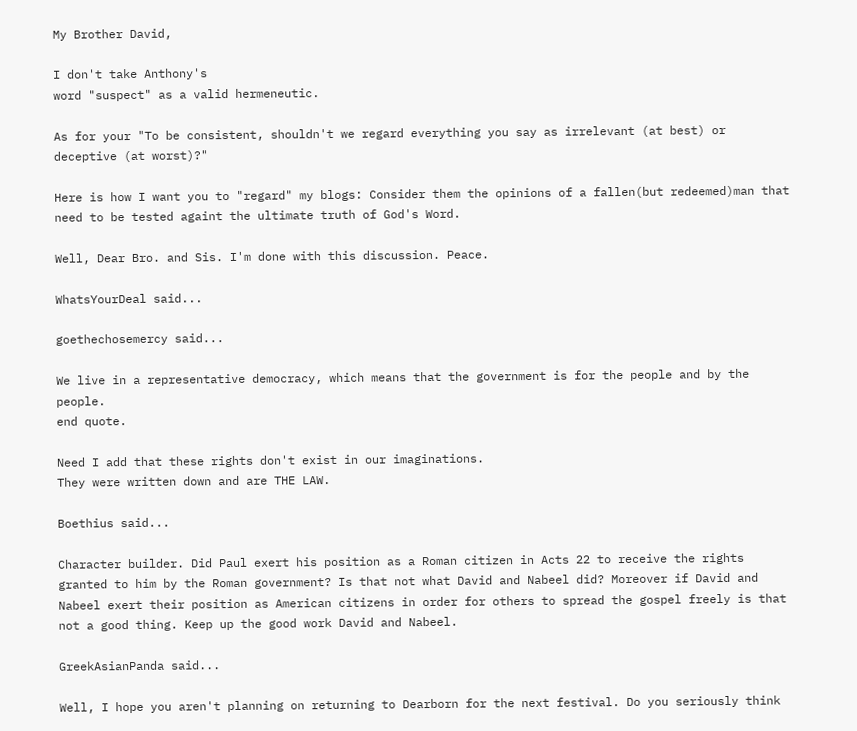My Brother David,

I don't take Anthony's
word "suspect" as a valid hermeneutic.

As for your "To be consistent, shouldn't we regard everything you say as irrelevant (at best) or deceptive (at worst)?"

Here is how I want you to "regard" my blogs: Consider them the opinions of a fallen(but redeemed)man that need to be tested againt the ultimate truth of God's Word.

Well, Dear Bro. and Sis. I'm done with this discussion. Peace.

WhatsYourDeal said...

goethechosemercy said...

We live in a representative democracy, which means that the government is for the people and by the people.
end quote.

Need I add that these rights don't exist in our imaginations.
They were written down and are THE LAW.

Boethius said...

Character builder. Did Paul exert his position as a Roman citizen in Acts 22 to receive the rights granted to him by the Roman government? Is that not what David and Nabeel did? Moreover if David and Nabeel exert their position as American citizens in order for others to spread the gospel freely is that not a good thing. Keep up the good work David and Nabeel.

GreekAsianPanda said...

Well, I hope you aren't planning on returning to Dearborn for the next festival. Do you seriously think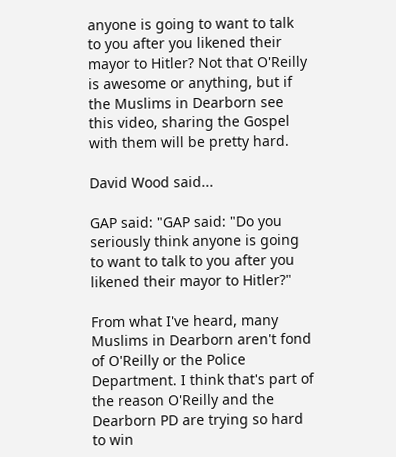anyone is going to want to talk to you after you likened their mayor to Hitler? Not that O'Reilly is awesome or anything, but if the Muslims in Dearborn see this video, sharing the Gospel with them will be pretty hard.

David Wood said...

GAP said: "GAP said: "Do you seriously think anyone is going to want to talk to you after you likened their mayor to Hitler?"

From what I've heard, many Muslims in Dearborn aren't fond of O'Reilly or the Police Department. I think that's part of the reason O'Reilly and the Dearborn PD are trying so hard to win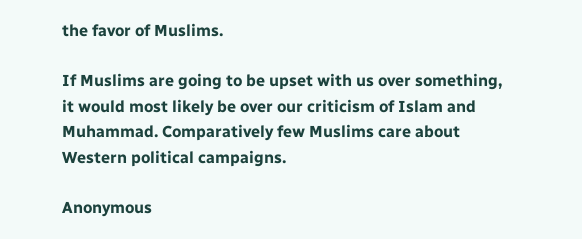the favor of Muslims.

If Muslims are going to be upset with us over something, it would most likely be over our criticism of Islam and Muhammad. Comparatively few Muslims care about Western political campaigns.

Anonymous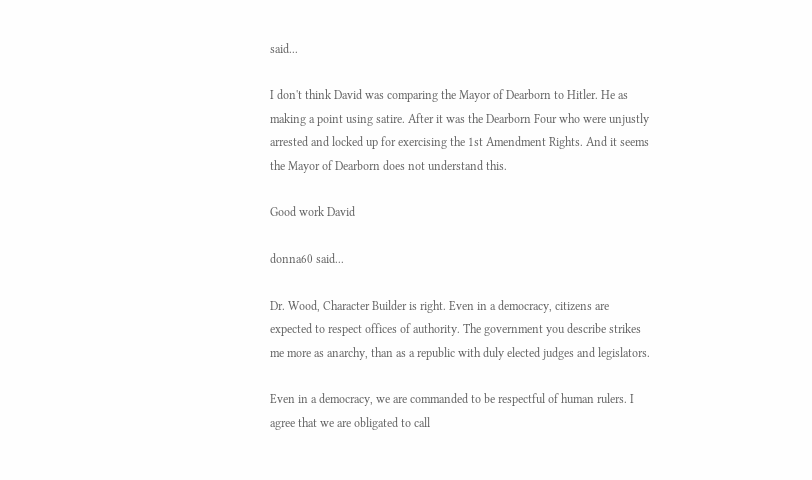said...

I don't think David was comparing the Mayor of Dearborn to Hitler. He as making a point using satire. After it was the Dearborn Four who were unjustly arrested and locked up for exercising the 1st Amendment Rights. And it seems the Mayor of Dearborn does not understand this.

Good work David

donna60 said...

Dr. Wood, Character Builder is right. Even in a democracy, citizens are expected to respect offices of authority. The government you describe strikes me more as anarchy, than as a republic with duly elected judges and legislators.

Even in a democracy, we are commanded to be respectful of human rulers. I agree that we are obligated to call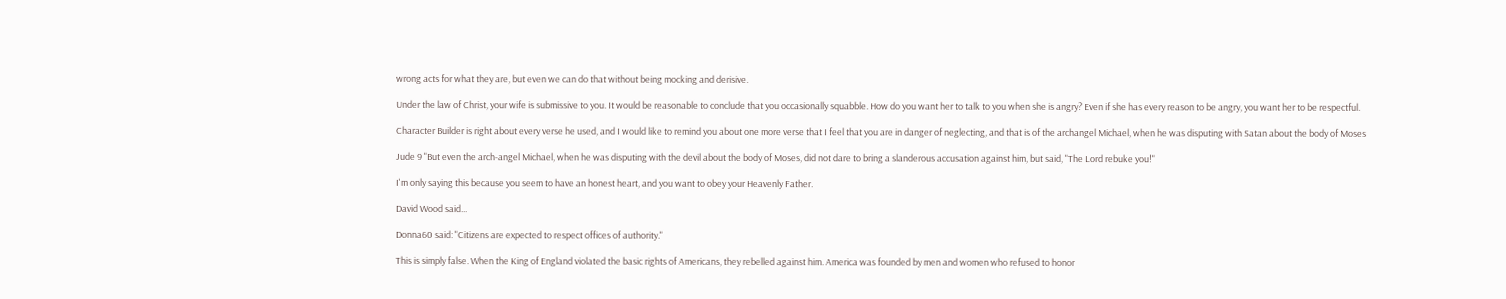wrong acts for what they are, but even we can do that without being mocking and derisive.

Under the law of Christ, your wife is submissive to you. It would be reasonable to conclude that you occasionally squabble. How do you want her to talk to you when she is angry? Even if she has every reason to be angry, you want her to be respectful.

Character Builder is right about every verse he used, and I would like to remind you about one more verse that I feel that you are in danger of neglecting, and that is of the archangel Michael, when he was disputing with Satan about the body of Moses

Jude 9 "But even the arch-angel Michael, when he was disputing with the devil about the body of Moses, did not dare to bring a slanderous accusation against him, but said, "The Lord rebuke you!"

I'm only saying this because you seem to have an honest heart, and you want to obey your Heavenly Father.

David Wood said...

Donna60 said: "Citizens are expected to respect offices of authority."

This is simply false. When the King of England violated the basic rights of Americans, they rebelled against him. America was founded by men and women who refused to honor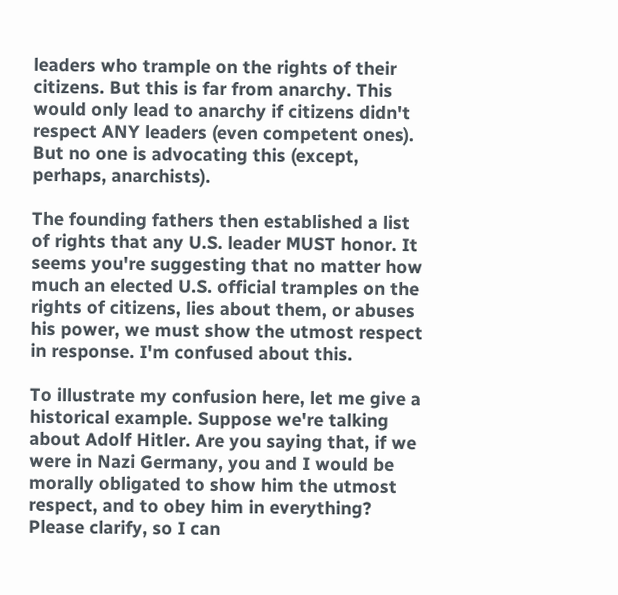leaders who trample on the rights of their citizens. But this is far from anarchy. This would only lead to anarchy if citizens didn't respect ANY leaders (even competent ones). But no one is advocating this (except, perhaps, anarchists).

The founding fathers then established a list of rights that any U.S. leader MUST honor. It seems you're suggesting that no matter how much an elected U.S. official tramples on the rights of citizens, lies about them, or abuses his power, we must show the utmost respect in response. I'm confused about this.

To illustrate my confusion here, let me give a historical example. Suppose we're talking about Adolf Hitler. Are you saying that, if we were in Nazi Germany, you and I would be morally obligated to show him the utmost respect, and to obey him in everything? Please clarify, so I can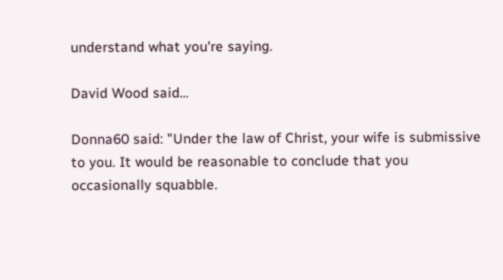understand what you're saying.

David Wood said...

Donna60 said: "Under the law of Christ, your wife is submissive to you. It would be reasonable to conclude that you occasionally squabble.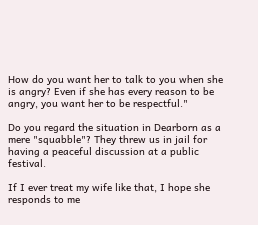How do you want her to talk to you when she is angry? Even if she has every reason to be angry, you want her to be respectful."

Do you regard the situation in Dearborn as a mere "squabble"? They threw us in jail for having a peaceful discussion at a public festival.

If I ever treat my wife like that, I hope she responds to me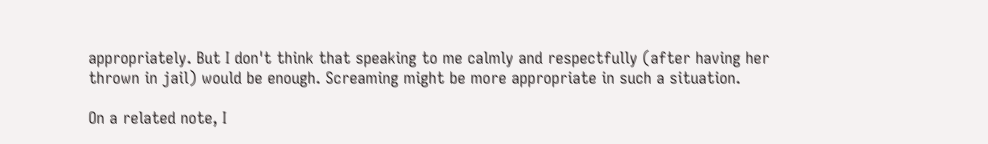appropriately. But I don't think that speaking to me calmly and respectfully (after having her thrown in jail) would be enough. Screaming might be more appropriate in such a situation.

On a related note, I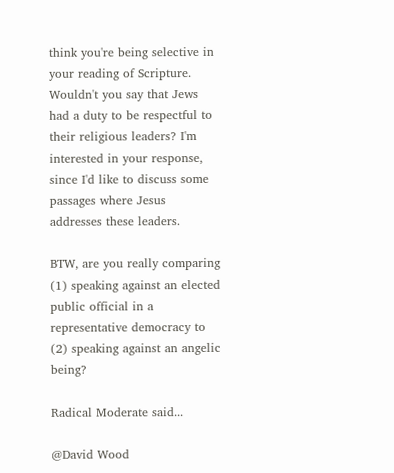think you're being selective in your reading of Scripture. Wouldn't you say that Jews had a duty to be respectful to their religious leaders? I'm interested in your response, since I'd like to discuss some passages where Jesus addresses these leaders.

BTW, are you really comparing (1) speaking against an elected public official in a representative democracy to (2) speaking against an angelic being?

Radical Moderate said...

@David Wood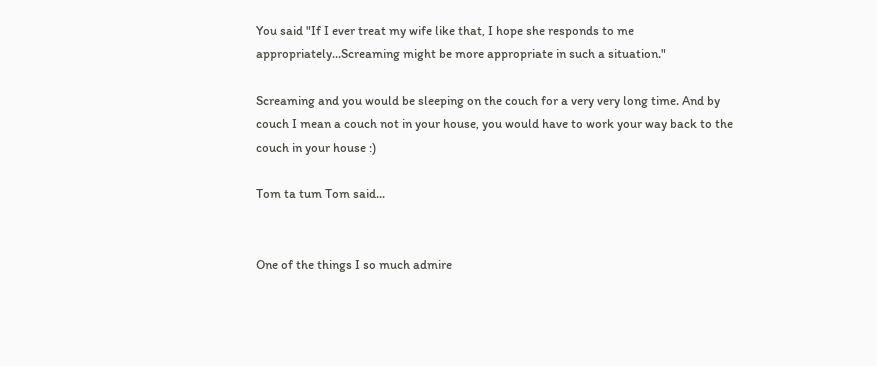You said "If I ever treat my wife like that, I hope she responds to me appropriately...Screaming might be more appropriate in such a situation."

Screaming and you would be sleeping on the couch for a very very long time. And by couch I mean a couch not in your house, you would have to work your way back to the couch in your house :)

Tom ta tum Tom said...


One of the things I so much admire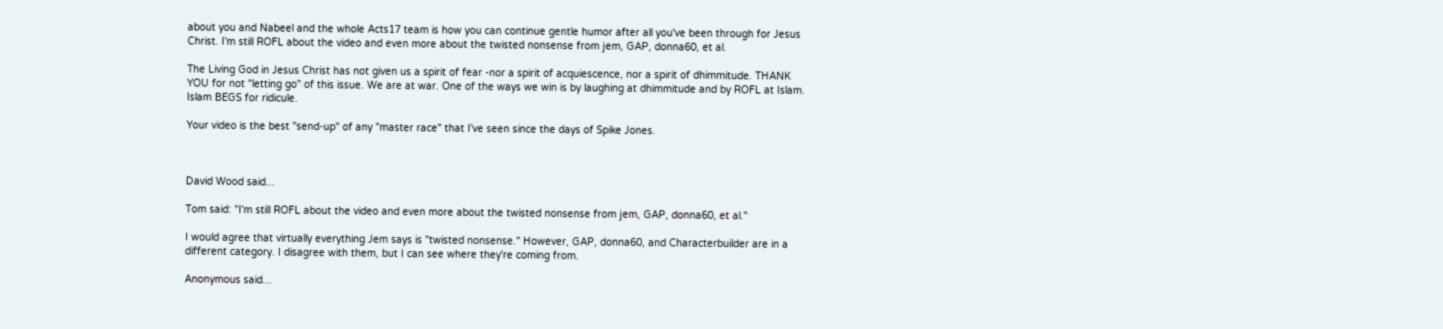about you and Nabeel and the whole Acts17 team is how you can continue gentle humor after all you've been through for Jesus Christ. I'm still ROFL about the video and even more about the twisted nonsense from jem, GAP, donna60, et al.

The Living God in Jesus Christ has not given us a spirit of fear -nor a spirit of acquiescence, nor a spirit of dhimmitude. THANK YOU for not "letting go" of this issue. We are at war. One of the ways we win is by laughing at dhimmitude and by ROFL at Islam. Islam BEGS for ridicule.

Your video is the best "send-up" of any "master race" that I've seen since the days of Spike Jones.



David Wood said...

Tom said: "I'm still ROFL about the video and even more about the twisted nonsense from jem, GAP, donna60, et al."

I would agree that virtually everything Jem says is "twisted nonsense." However, GAP, donna60, and Characterbuilder are in a different category. I disagree with them, but I can see where they're coming from.

Anonymous said...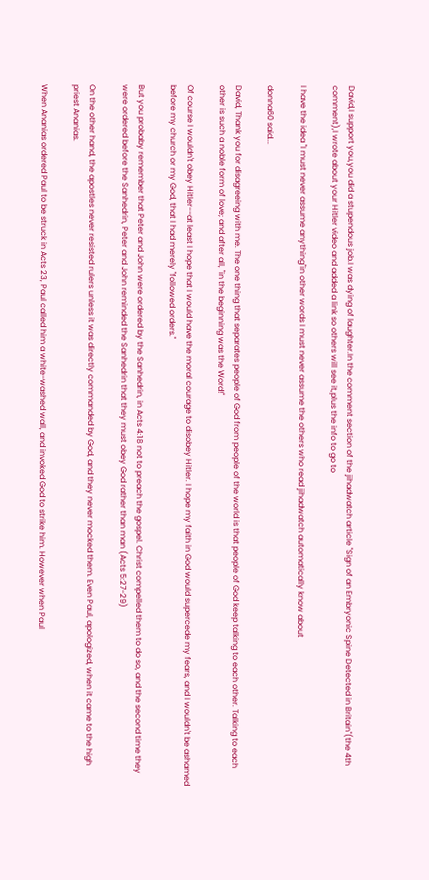David,I support you,you did a stupendous job.I was dying of laughter.In the comment section of the jihadwatch article "Sign of an Embryonic Spine Detected in Britain"(the 4th comment),I wrote about your Hitler video and added a link so others will see it,plus the info to go to

I have the idea "I must never assume anything"in other words I must never assume the others who read jihadwatch automatically know about

donna60 said...

David, Thank you for disagreeing with me. The one thing that separates people of God from people of the world is that people of God keep talking to each other. Talking to each other is such a noble form of love; and after all, "in the beginning was the Word!"

Of course I wouldn't obey Hitler--at least I hope that I would have the moral courage to disobey Hitler. I hope my faith in God would supercede my fears, and I wouldn't be ashamed before my church or my God, that I had merely "followed orders."

But you probaby remember that Peter and John were ordered by the Sanhedrin, in Acts 4:18 not to preach the gospel. Christ compelled them to do so, and the second time they were ordered before the Sanhedrin, Peter and John reminded the Sanhedrin that they must obey God rather than man (Acts 5:27-29)

On the other hand, the apostles never resisted rulers unless it was directly commanded by God, and they never mocked them. Even Paul, apologized, when it came to the high priest Ananias.

When Ananias ordered Paul to be struck in Acts 23, Paul called him a white-washed wall, and invoked God to strike him. However when Paul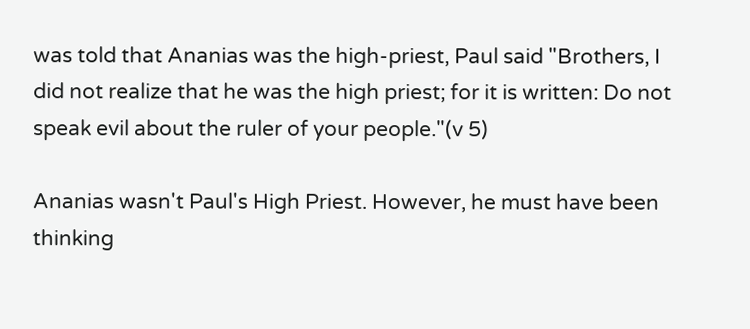was told that Ananias was the high-priest, Paul said "Brothers, I did not realize that he was the high priest; for it is written: Do not speak evil about the ruler of your people."(v 5)

Ananias wasn't Paul's High Priest. However, he must have been thinking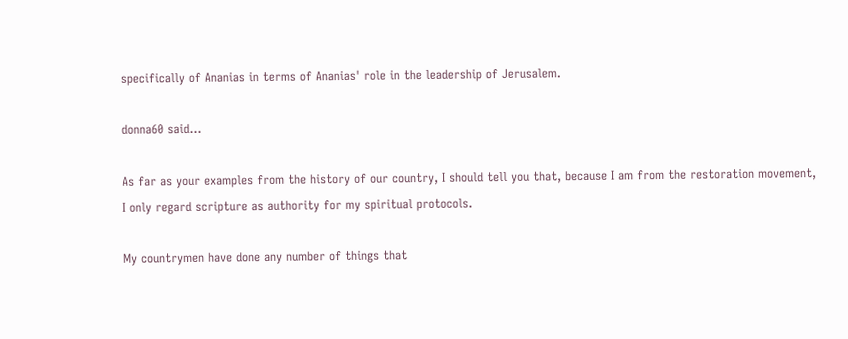specifically of Ananias in terms of Ananias' role in the leadership of Jerusalem.

donna60 said...

As far as your examples from the history of our country, I should tell you that, because I am from the restoration movement, I only regard scripture as authority for my spiritual protocols.

My countrymen have done any number of things that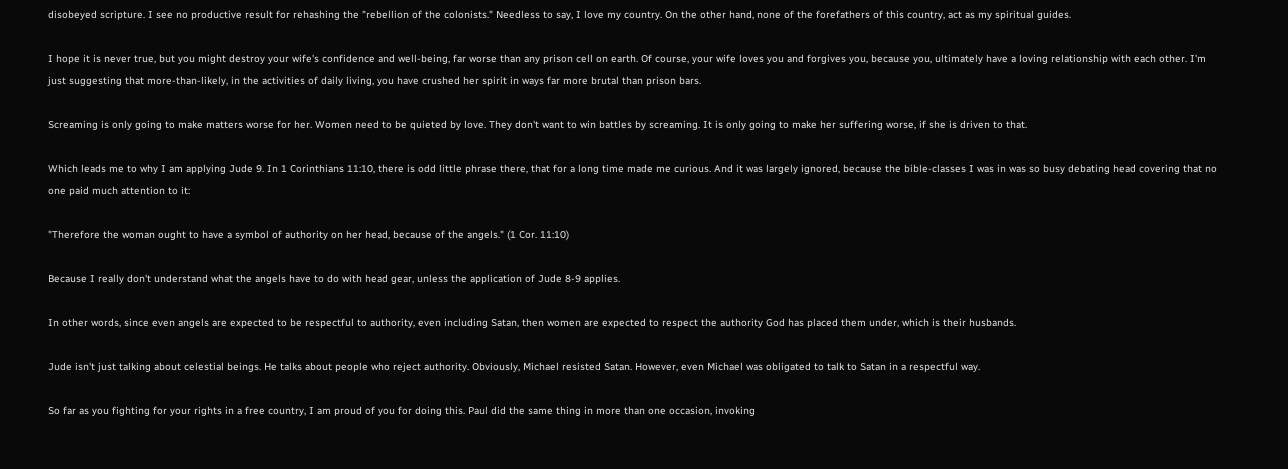disobeyed scripture. I see no productive result for rehashing the "rebellion of the colonists." Needless to say, I love my country. On the other hand, none of the forefathers of this country, act as my spiritual guides.

I hope it is never true, but you might destroy your wife's confidence and well-being, far worse than any prison cell on earth. Of course, your wife loves you and forgives you, because you, ultimately have a loving relationship with each other. I'm just suggesting that more-than-likely, in the activities of daily living, you have crushed her spirit in ways far more brutal than prison bars.

Screaming is only going to make matters worse for her. Women need to be quieted by love. They don't want to win battles by screaming. It is only going to make her suffering worse, if she is driven to that.

Which leads me to why I am applying Jude 9. In 1 Corinthians 11:10, there is odd little phrase there, that for a long time made me curious. And it was largely ignored, because the bible-classes I was in was so busy debating head covering that no one paid much attention to it:

"Therefore the woman ought to have a symbol of authority on her head, because of the angels." (1 Cor. 11:10)

Because I really don't understand what the angels have to do with head gear, unless the application of Jude 8-9 applies.

In other words, since even angels are expected to be respectful to authority, even including Satan, then women are expected to respect the authority God has placed them under, which is their husbands.

Jude isn't just talking about celestial beings. He talks about people who reject authority. Obviously, Michael resisted Satan. However, even Michael was obligated to talk to Satan in a respectful way.

So far as you fighting for your rights in a free country, I am proud of you for doing this. Paul did the same thing in more than one occasion, invoking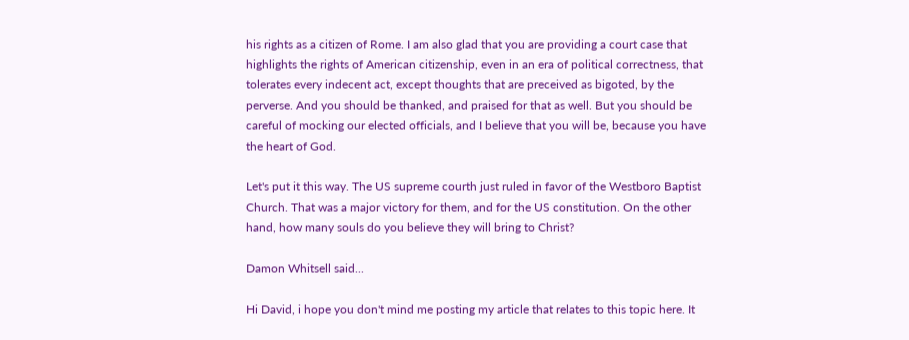his rights as a citizen of Rome. I am also glad that you are providing a court case that highlights the rights of American citizenship, even in an era of political correctness, that tolerates every indecent act, except thoughts that are preceived as bigoted, by the perverse. And you should be thanked, and praised for that as well. But you should be careful of mocking our elected officials, and I believe that you will be, because you have the heart of God.

Let's put it this way. The US supreme courth just ruled in favor of the Westboro Baptist Church. That was a major victory for them, and for the US constitution. On the other hand, how many souls do you believe they will bring to Christ?

Damon Whitsell said...

Hi David, i hope you don't mind me posting my article that relates to this topic here. It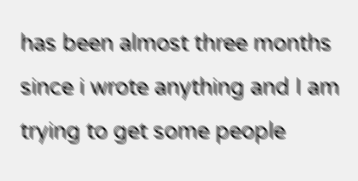has been almost three months since i wrote anything and I am trying to get some people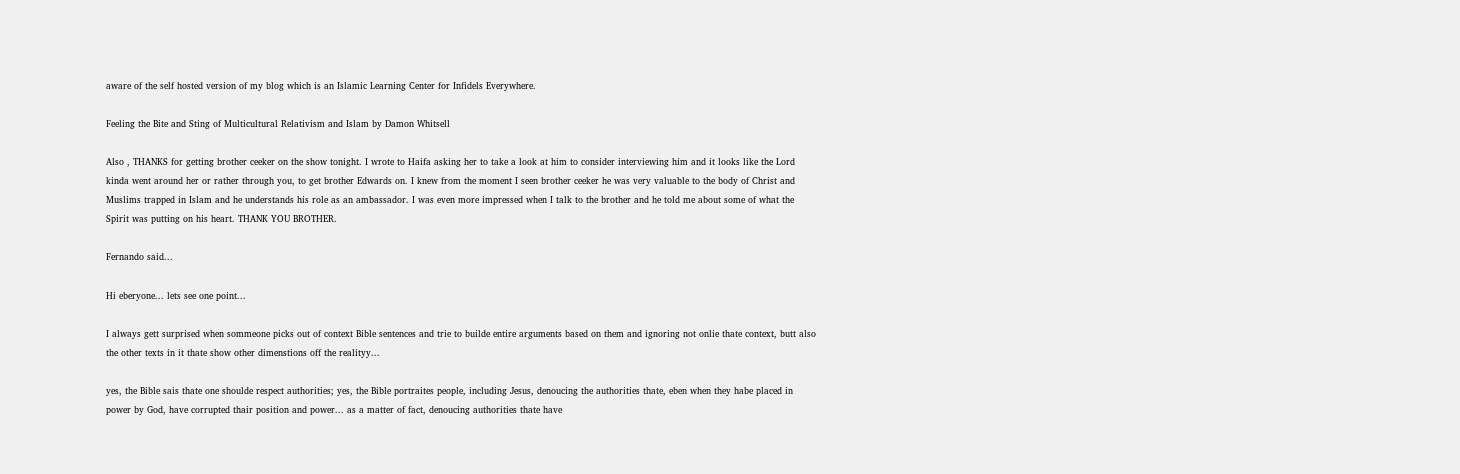aware of the self hosted version of my blog which is an Islamic Learning Center for Infidels Everywhere.

Feeling the Bite and Sting of Multicultural Relativism and Islam by Damon Whitsell

Also , THANKS for getting brother ceeker on the show tonight. I wrote to Haifa asking her to take a look at him to consider interviewing him and it looks like the Lord kinda went around her or rather through you, to get brother Edwards on. I knew from the moment I seen brother ceeker he was very valuable to the body of Christ and Muslims trapped in Islam and he understands his role as an ambassador. I was even more impressed when I talk to the brother and he told me about some of what the Spirit was putting on his heart. THANK YOU BROTHER.

Fernando said...

Hi eberyone... lets see one point...

I always gett surprised when sommeone picks out of context Bible sentences and trie to builde entire arguments based on them and ignoring not onlie thate context, butt also the other texts in it thate show other dimenstions off the realityy...

yes, the Bible sais thate one shoulde respect authorities; yes, the Bible portraites people, including Jesus, denoucing the authorities thate, eben when they habe placed in power by God, have corrupted thair position and power... as a matter of fact, denoucing authorities thate have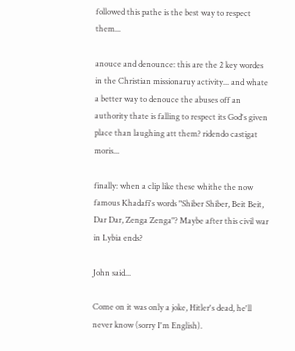followed this pathe is the best way to respect them...

anouce and denounce: this are the 2 key wordes in the Christian missionaruy activity... and whate a better way to denouce the abuses off an authority thate is falling to respect its God's given place than laughing att them? ridendo castigat moris...

finally: when a clip like these whithe the now famous Khadafi's words "Shiber Shiber, Beit Beit, Dar Dar, Zenga Zenga"? Maybe after this civil war in Lybia ends?

John said...

Come on it was only a joke, Hitler's dead, he'll never know (sorry I'm English).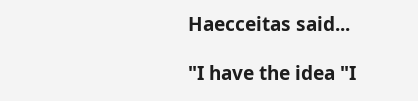Haecceitas said...

"I have the idea "I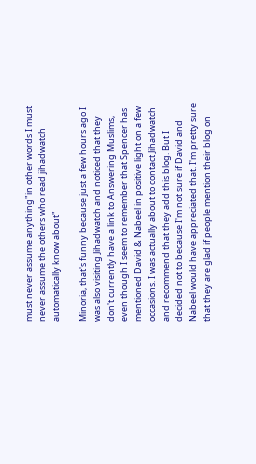must never assume anything"in other words I must never assume the others who read jihadwatch automatically know about"

Minoria, that's funny because just a few hours ago I was also visiting Jihadwatch and noticed that they don't currently have a link to Answering Muslims, even though I seem to remember that Spencer has mentioned David & Nabeel in positive light on a few occasions. I was actually about to contact Jihadwatch and recommend that they add this blog. But I decided not to because I'm not sure if David and Nabeel would have appreciated that. I'm pretty sure that they are glad if people mention their blog on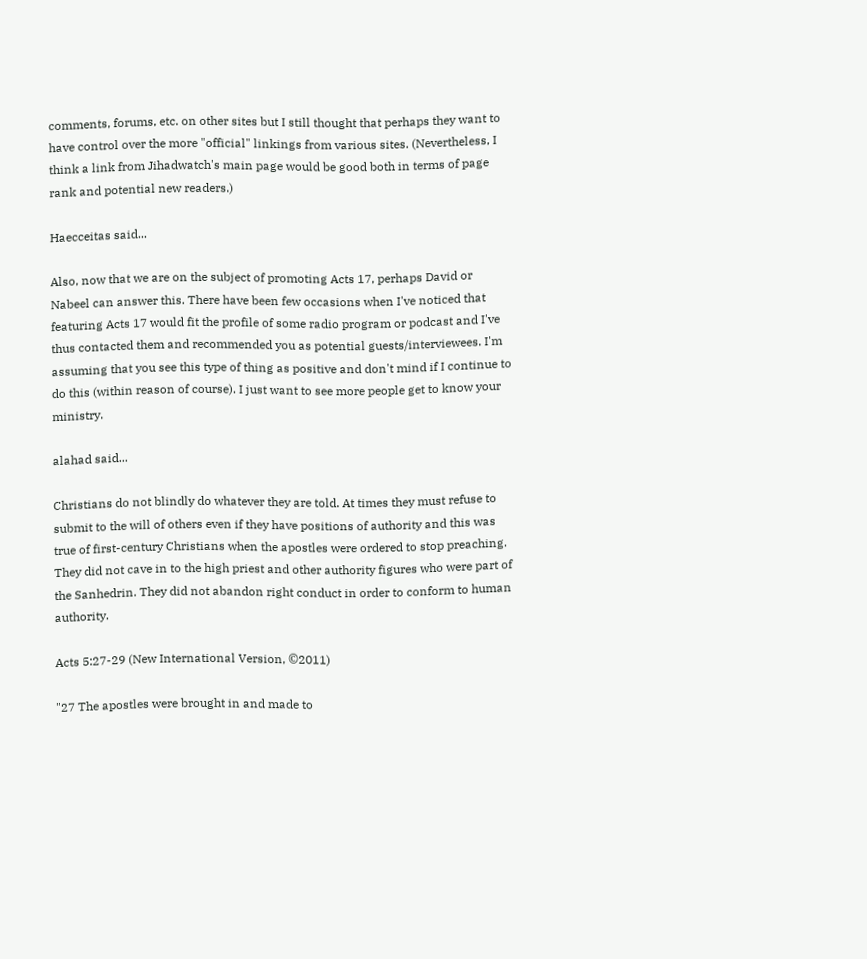comments, forums, etc. on other sites but I still thought that perhaps they want to have control over the more "official" linkings from various sites. (Nevertheless, I think a link from Jihadwatch's main page would be good both in terms of page rank and potential new readers.)

Haecceitas said...

Also, now that we are on the subject of promoting Acts 17, perhaps David or Nabeel can answer this. There have been few occasions when I've noticed that featuring Acts 17 would fit the profile of some radio program or podcast and I've thus contacted them and recommended you as potential guests/interviewees. I'm assuming that you see this type of thing as positive and don't mind if I continue to do this (within reason of course). I just want to see more people get to know your ministry.

alahad said...

Christians do not blindly do whatever they are told. At times they must refuse to submit to the will of others even if they have positions of authority and this was true of first-century Christians when the apostles were ordered to stop preaching. They did not cave in to the high priest and other authority figures who were part of the Sanhedrin. They did not abandon right conduct in order to conform to human authority.

Acts 5:27-29 (New International Version, ©2011)

"27 The apostles were brought in and made to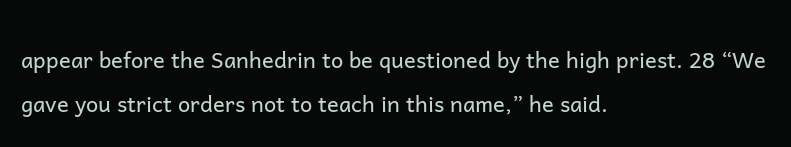appear before the Sanhedrin to be questioned by the high priest. 28 “We gave you strict orders not to teach in this name,” he said.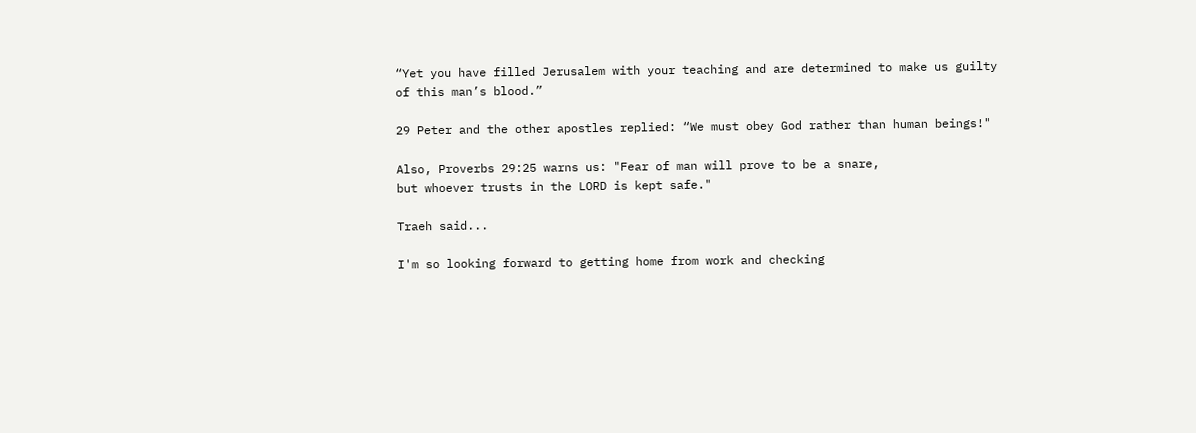“Yet you have filled Jerusalem with your teaching and are determined to make us guilty of this man’s blood.”

29 Peter and the other apostles replied: “We must obey God rather than human beings!"

Also, Proverbs 29:25 warns us: "Fear of man will prove to be a snare,
but whoever trusts in the LORD is kept safe."

Traeh said...

I'm so looking forward to getting home from work and checking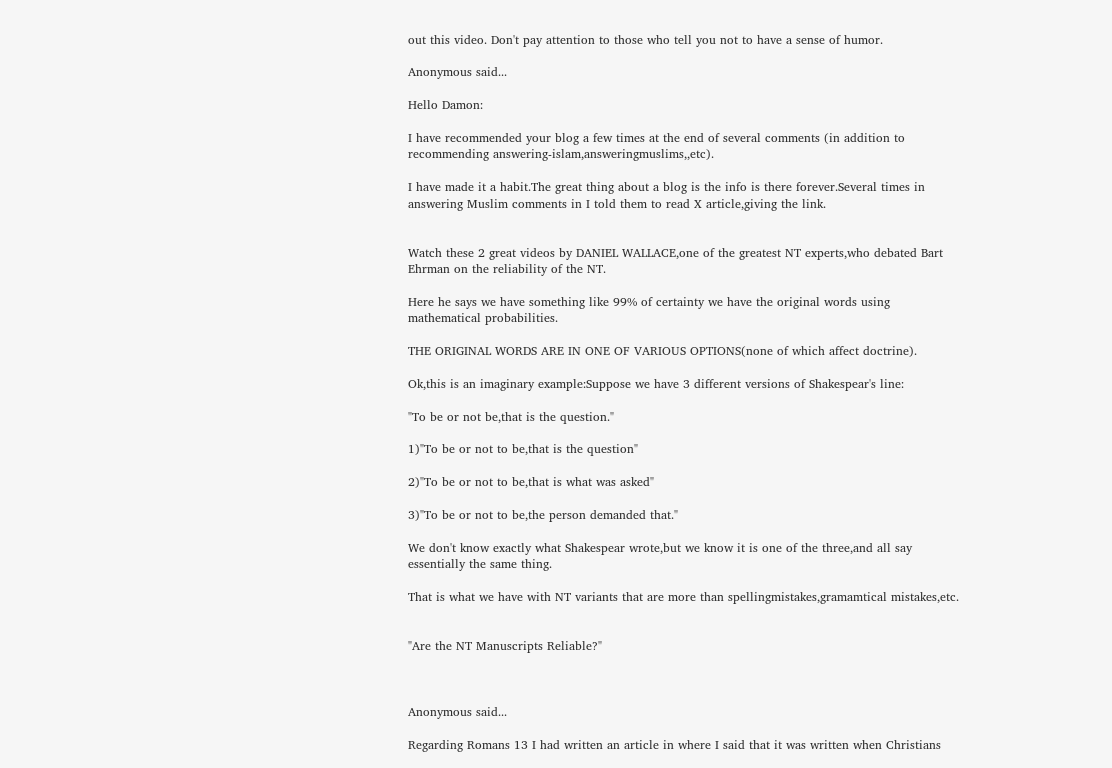out this video. Don't pay attention to those who tell you not to have a sense of humor.

Anonymous said...

Hello Damon:

I have recommended your blog a few times at the end of several comments (in addition to recommending answering-islam,answeringmuslims,,etc).

I have made it a habit.The great thing about a blog is the info is there forever.Several times in answering Muslim comments in I told them to read X article,giving the link.


Watch these 2 great videos by DANIEL WALLACE,one of the greatest NT experts,who debated Bart Ehrman on the reliability of the NT.

Here he says we have something like 99% of certainty we have the original words using mathematical probabilities.

THE ORIGINAL WORDS ARE IN ONE OF VARIOUS OPTIONS(none of which affect doctrine).

Ok,this is an imaginary example:Suppose we have 3 different versions of Shakespear's line:

"To be or not be,that is the question."

1)"To be or not to be,that is the question"

2)"To be or not to be,that is what was asked"

3)"To be or not to be,the person demanded that."

We don't know exactly what Shakespear wrote,but we know it is one of the three,and all say essentially the same thing.

That is what we have with NT variants that are more than spellingmistakes,gramamtical mistakes,etc.


"Are the NT Manuscripts Reliable?"



Anonymous said...

Regarding Romans 13 I had written an article in where I said that it was written when Christians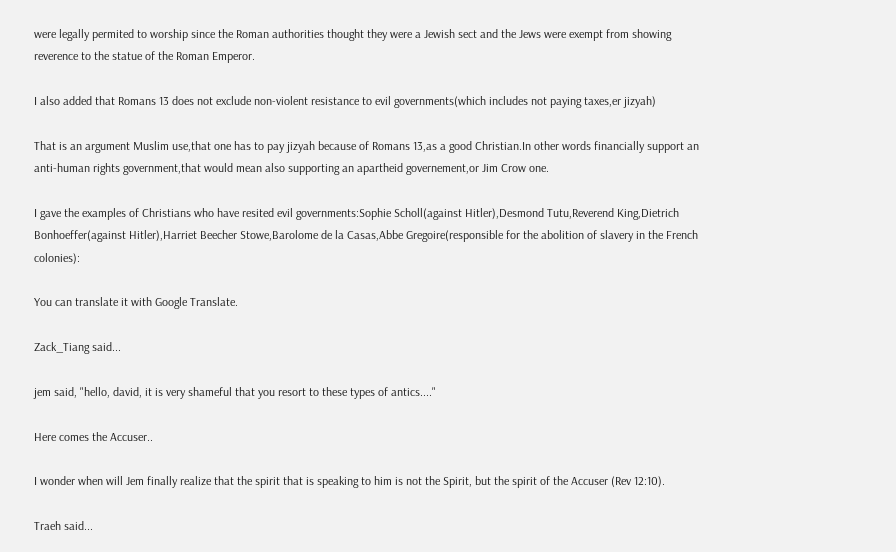were legally permited to worship since the Roman authorities thought they were a Jewish sect and the Jews were exempt from showing reverence to the statue of the Roman Emperor.

I also added that Romans 13 does not exclude non-violent resistance to evil governments(which includes not paying taxes,er jizyah)

That is an argument Muslim use,that one has to pay jizyah because of Romans 13,as a good Christian.In other words financially support an anti-human rights government,that would mean also supporting an apartheid governement,or Jim Crow one.

I gave the examples of Christians who have resited evil governments:Sophie Scholl(against Hitler),Desmond Tutu,Reverend King,Dietrich Bonhoeffer(against Hitler),Harriet Beecher Stowe,Barolome de la Casas,Abbe Gregoire(responsible for the abolition of slavery in the French colonies):

You can translate it with Google Translate.

Zack_Tiang said...

jem said, "hello, david, it is very shameful that you resort to these types of antics...."

Here comes the Accuser..

I wonder when will Jem finally realize that the spirit that is speaking to him is not the Spirit, but the spirit of the Accuser (Rev 12:10).

Traeh said...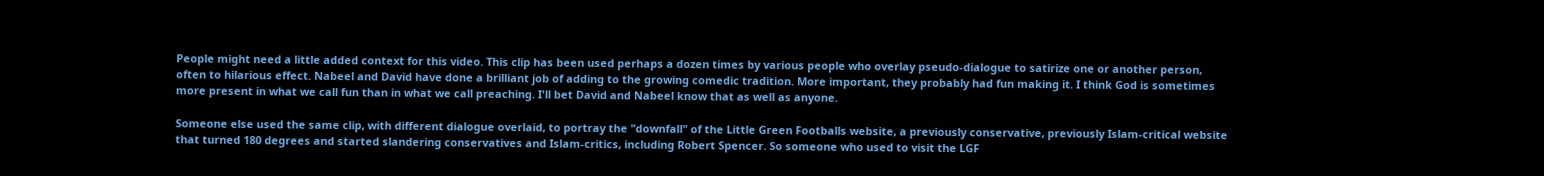People might need a little added context for this video. This clip has been used perhaps a dozen times by various people who overlay pseudo-dialogue to satirize one or another person, often to hilarious effect. Nabeel and David have done a brilliant job of adding to the growing comedic tradition. More important, they probably had fun making it. I think God is sometimes more present in what we call fun than in what we call preaching. I'll bet David and Nabeel know that as well as anyone.

Someone else used the same clip, with different dialogue overlaid, to portray the "downfall" of the Little Green Footballs website, a previously conservative, previously Islam-critical website that turned 180 degrees and started slandering conservatives and Islam-critics, including Robert Spencer. So someone who used to visit the LGF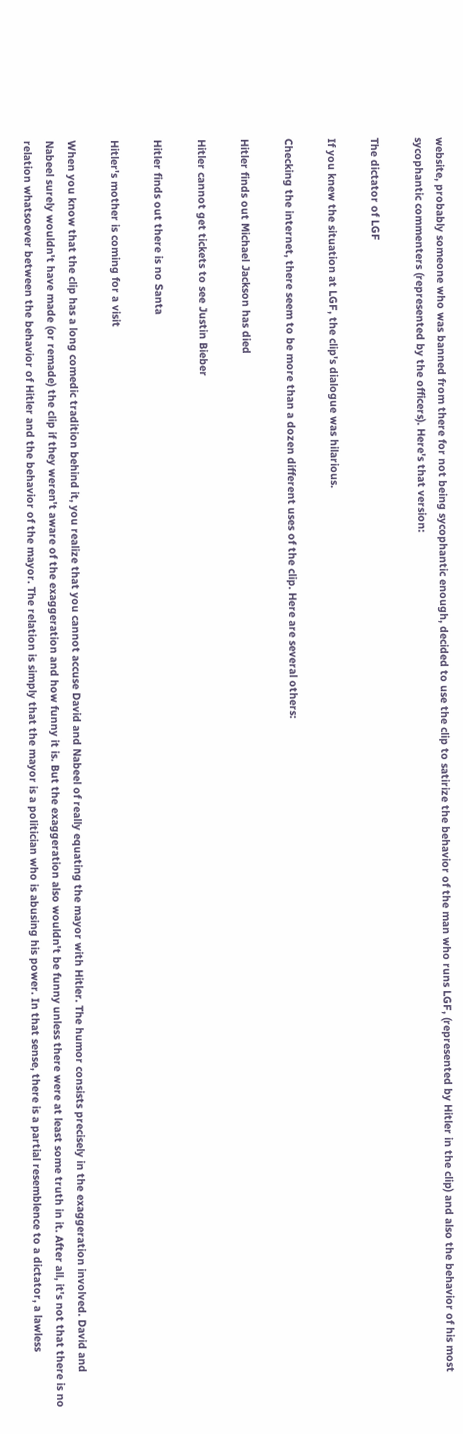website, probably someone who was banned from there for not being sycophantic enough, decided to use the clip to satirize the behavior of the man who runs LGF, (represented by Hitler in the clip) and also the behavior of his most sycophantic commenters (represented by the officers). Here's that version:

The dictator of LGF

If you knew the situation at LGF, the clip's dialogue was hilarious.

Checking the internet, there seem to be more than a dozen different uses of the clip. Here are several others:

Hitler finds out Michael Jackson has died

Hitler cannot get tickets to see Justin Bieber

Hitler finds out there is no Santa

Hitler's mother is coming for a visit

When you know that the clip has a long comedic tradition behind it, you realize that you cannot accuse David and Nabeel of really equating the mayor with Hitler. The humor consists precisely in the exaggeration involved. David and Nabeel surely wouldn't have made (or remade) the clip if they weren't aware of the exaggeration and how funny it is. But the exaggeration also wouldn't be funny unless there were at least some truth in it. After all, it's not that there is no relation whatsoever between the behavior of Hitler and the behavior of the mayor. The relation is simply that the mayor is a politician who is abusing his power. In that sense, there is a partial resemblence to a dictator, a lawless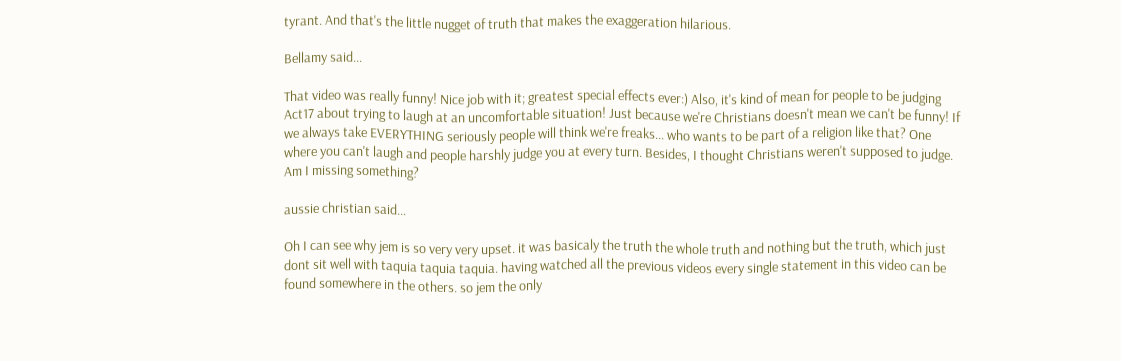tyrant. And that's the little nugget of truth that makes the exaggeration hilarious.

Bellamy said...

That video was really funny! Nice job with it; greatest special effects ever:) Also, it's kind of mean for people to be judging Act17 about trying to laugh at an uncomfortable situation! Just because we're Christians doesn't mean we can't be funny! If we always take EVERYTHING seriously people will think we're freaks... who wants to be part of a religion like that? One where you can't laugh and people harshly judge you at every turn. Besides, I thought Christians weren't supposed to judge. Am I missing something?

aussie christian said...

Oh I can see why jem is so very very upset. it was basicaly the truth the whole truth and nothing but the truth, which just dont sit well with taquia taquia taquia. having watched all the previous videos every single statement in this video can be found somewhere in the others. so jem the only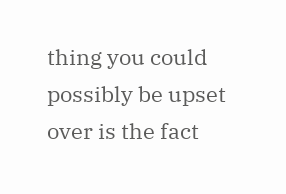thing you could possibly be upset over is the fact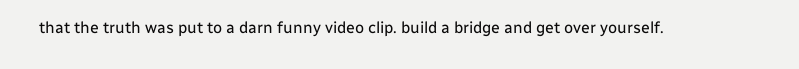that the truth was put to a darn funny video clip. build a bridge and get over yourself.